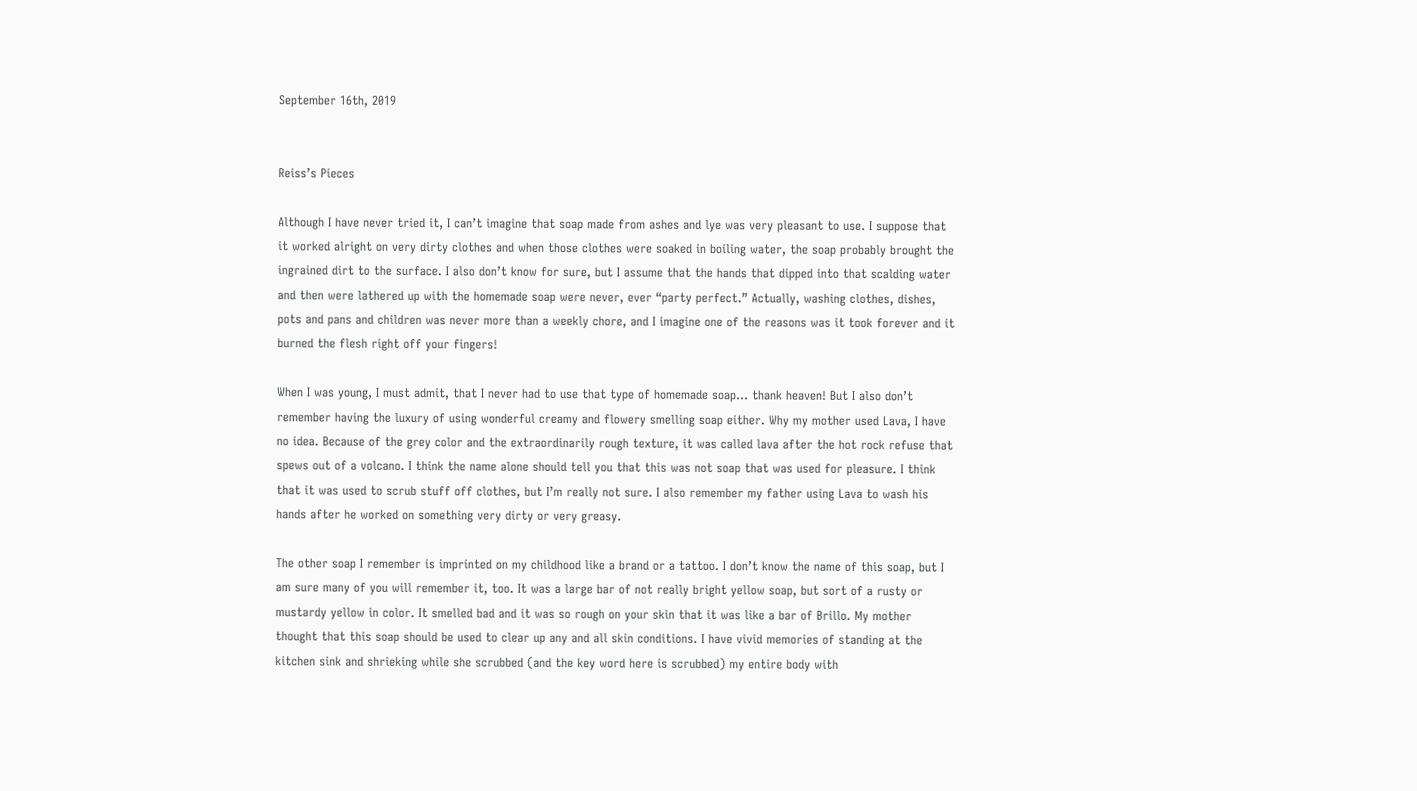September 16th, 2019


Reiss’s Pieces

Although I have never tried it, I can’t imagine that soap made from ashes and lye was very pleasant to use. I suppose that it worked alright on very dirty clothes and when those clothes were soaked in boiling water, the soap probably brought the ingrained dirt to the surface. I also don’t know for sure, but I assume that the hands that dipped into that scalding water and then were lathered up with the homemade soap were never, ever “party perfect.” Actually, washing clothes, dishes, pots and pans and children was never more than a weekly chore, and I imagine one of the reasons was it took forever and it burned the flesh right off your fingers!

When I was young, I must admit, that I never had to use that type of homemade soap… thank heaven! But I also don’t remember having the luxury of using wonderful creamy and flowery smelling soap either. Why my mother used Lava, I have no idea. Because of the grey color and the extraordinarily rough texture, it was called lava after the hot rock refuse that spews out of a volcano. I think the name alone should tell you that this was not soap that was used for pleasure. I think that it was used to scrub stuff off clothes, but I’m really not sure. I also remember my father using Lava to wash his hands after he worked on something very dirty or very greasy.

The other soap I remember is imprinted on my childhood like a brand or a tattoo. I don’t know the name of this soap, but I am sure many of you will remember it, too. It was a large bar of not really bright yellow soap, but sort of a rusty or mustardy yellow in color. It smelled bad and it was so rough on your skin that it was like a bar of Brillo. My mother thought that this soap should be used to clear up any and all skin conditions. I have vivid memories of standing at the kitchen sink and shrieking while she scrubbed (and the key word here is scrubbed) my entire body with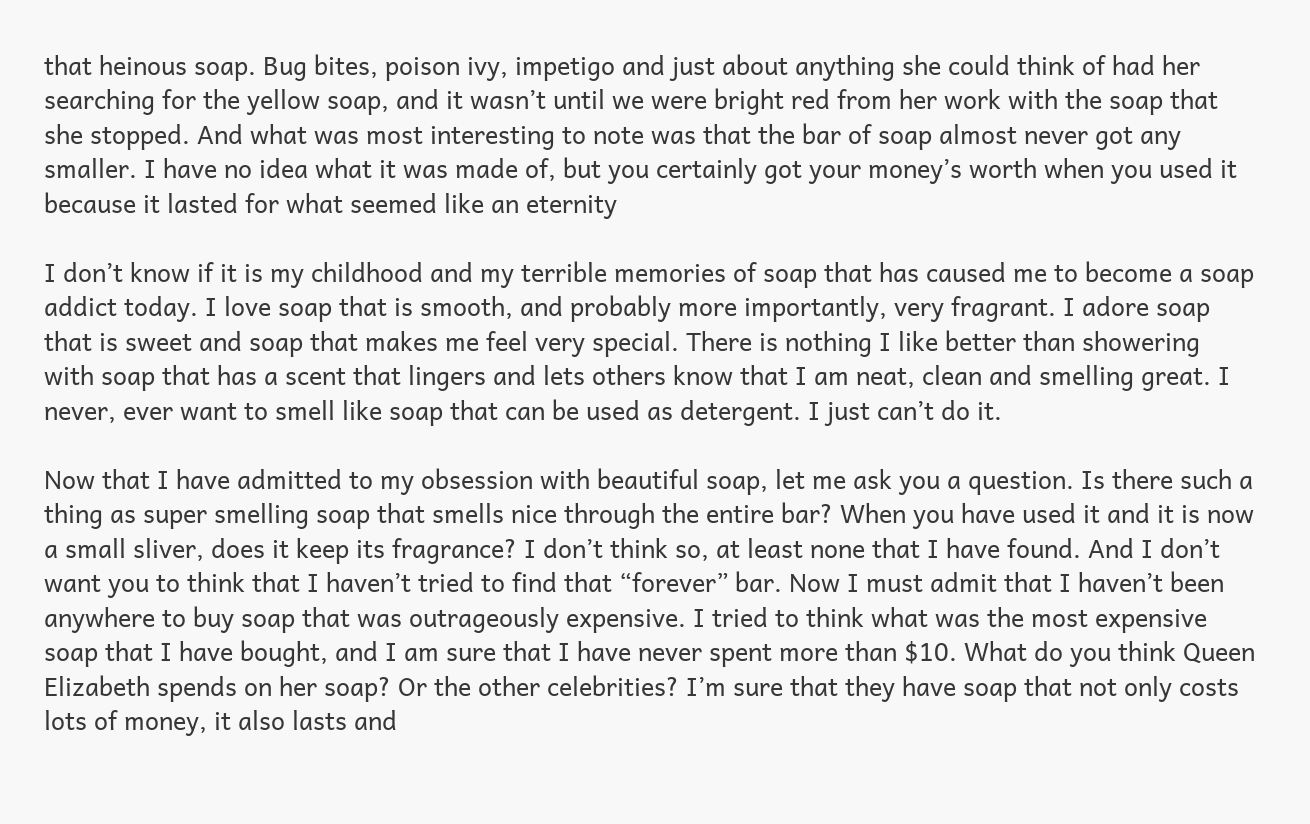that heinous soap. Bug bites, poison ivy, impetigo and just about anything she could think of had her searching for the yellow soap, and it wasn’t until we were bright red from her work with the soap that she stopped. And what was most interesting to note was that the bar of soap almost never got any smaller. I have no idea what it was made of, but you certainly got your money’s worth when you used it because it lasted for what seemed like an eternity

I don’t know if it is my childhood and my terrible memories of soap that has caused me to become a soap addict today. I love soap that is smooth, and probably more importantly, very fragrant. I adore soap that is sweet and soap that makes me feel very special. There is nothing I like better than showering with soap that has a scent that lingers and lets others know that I am neat, clean and smelling great. I never, ever want to smell like soap that can be used as detergent. I just can’t do it.

Now that I have admitted to my obsession with beautiful soap, let me ask you a question. Is there such a thing as super smelling soap that smells nice through the entire bar? When you have used it and it is now a small sliver, does it keep its fragrance? I don’t think so, at least none that I have found. And I don’t want you to think that I haven’t tried to find that “forever” bar. Now I must admit that I haven’t been anywhere to buy soap that was outrageously expensive. I tried to think what was the most expensive soap that I have bought, and I am sure that I have never spent more than $10. What do you think Queen Elizabeth spends on her soap? Or the other celebrities? I’m sure that they have soap that not only costs lots of money, it also lasts and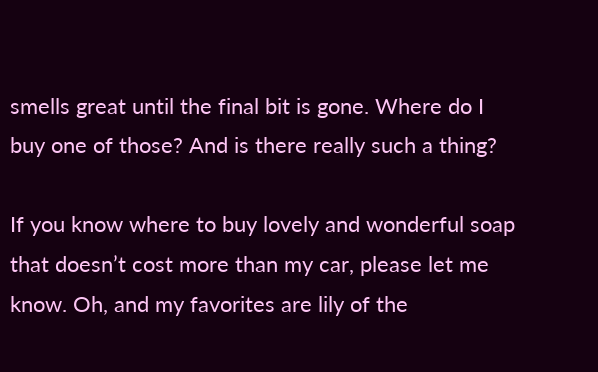smells great until the final bit is gone. Where do I buy one of those? And is there really such a thing?

If you know where to buy lovely and wonderful soap that doesn’t cost more than my car, please let me know. Oh, and my favorites are lily of the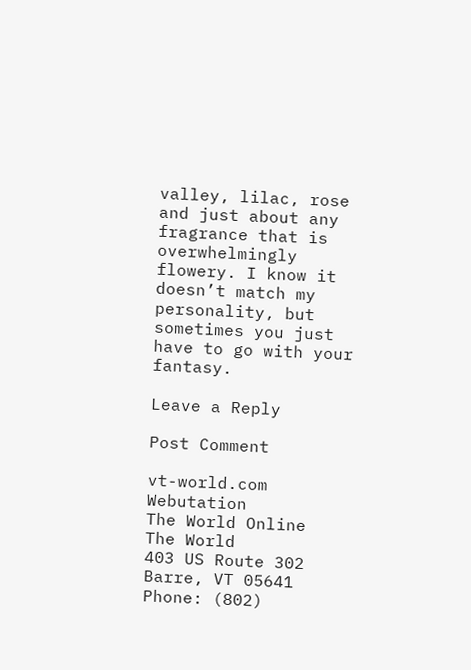valley, lilac, rose and just about any fragrance that is overwhelmingly flowery. I know it doesn’t match my personality, but sometimes you just have to go with your fantasy.

Leave a Reply

Post Comment

vt-world.com Webutation
The World Online
The World
403 US Route 302
Barre, VT 05641
Phone: (802)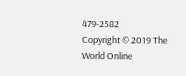479-2582
Copyright © 2019 The World Online